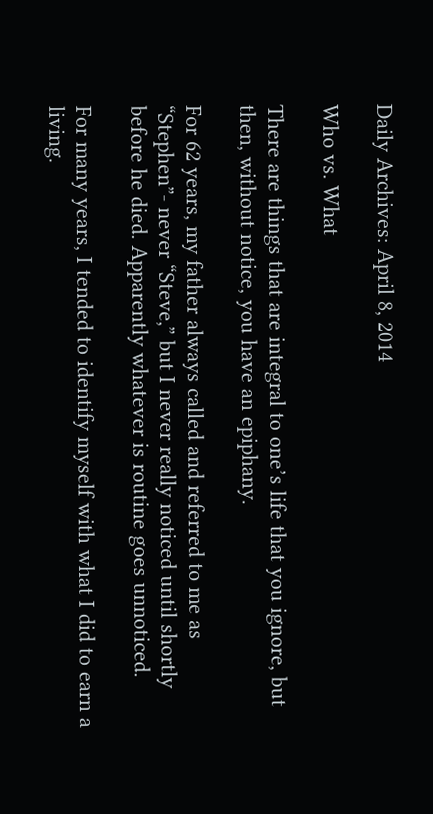Daily Archives: April 8, 2014

Who vs. What

There are things that are integral to one’s life that you ignore, but then, without notice, you have an epiphany.

For 62 years, my father always called and referred to me as “Stephen”- never “Steve,” but I never really noticed until shortly before he died. Apparently whatever is routine goes unnoticed.

For many years, I tended to identify myself with what I did to earn a living.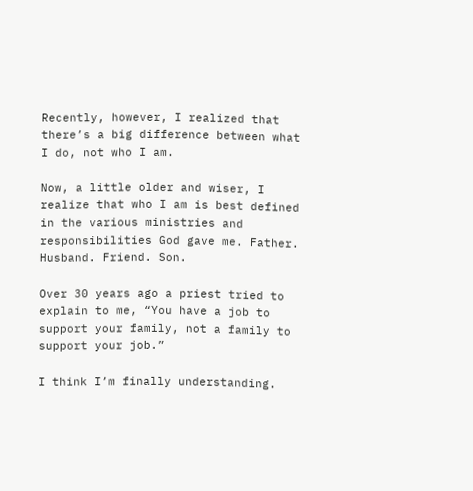Recently, however, I realized that there’s a big difference between what I do, not who I am.

Now, a little older and wiser, I realize that who I am is best defined in the various ministries and responsibilities God gave me. Father. Husband. Friend. Son.

Over 30 years ago a priest tried to explain to me, “You have a job to support your family, not a family to support your job.”

I think I’m finally understanding.